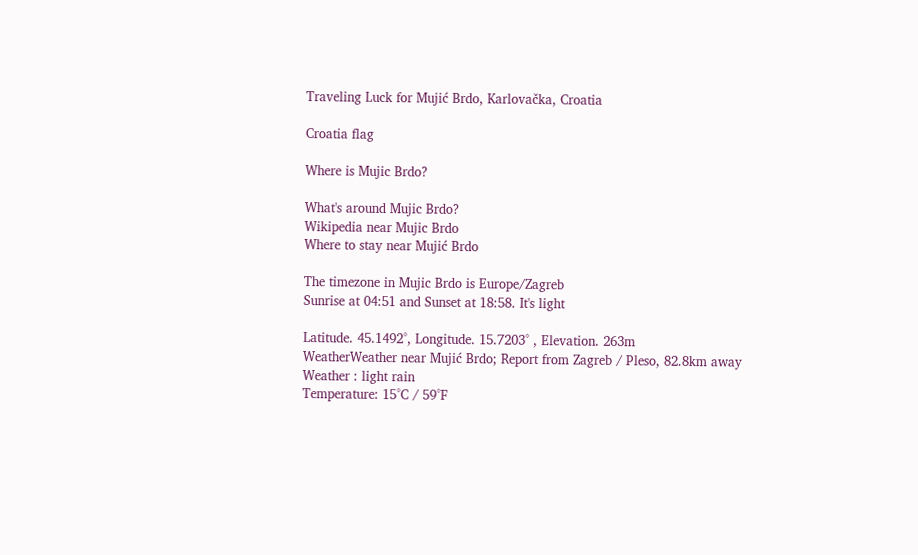Traveling Luck for Mujić Brdo, Karlovačka, Croatia

Croatia flag

Where is Mujic Brdo?

What's around Mujic Brdo?
Wikipedia near Mujic Brdo
Where to stay near Mujić Brdo

The timezone in Mujic Brdo is Europe/Zagreb
Sunrise at 04:51 and Sunset at 18:58. It's light

Latitude. 45.1492°, Longitude. 15.7203° , Elevation. 263m
WeatherWeather near Mujić Brdo; Report from Zagreb / Pleso, 82.8km away
Weather : light rain
Temperature: 15°C / 59°F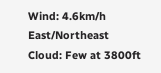Wind: 4.6km/h East/Northeast
Cloud: Few at 3800ft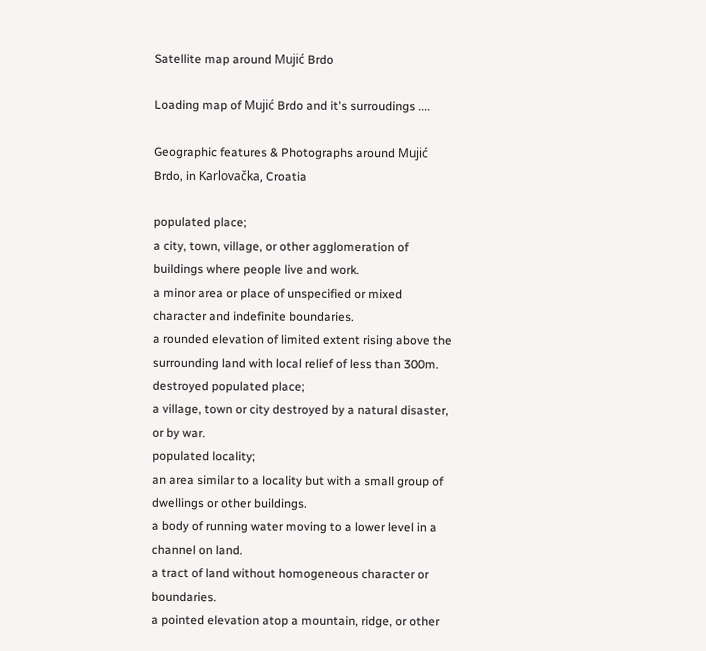Satellite map around Mujić Brdo

Loading map of Mujić Brdo and it's surroudings ....

Geographic features & Photographs around Mujić Brdo, in Karlovačka, Croatia

populated place;
a city, town, village, or other agglomeration of buildings where people live and work.
a minor area or place of unspecified or mixed character and indefinite boundaries.
a rounded elevation of limited extent rising above the surrounding land with local relief of less than 300m.
destroyed populated place;
a village, town or city destroyed by a natural disaster, or by war.
populated locality;
an area similar to a locality but with a small group of dwellings or other buildings.
a body of running water moving to a lower level in a channel on land.
a tract of land without homogeneous character or boundaries.
a pointed elevation atop a mountain, ridge, or other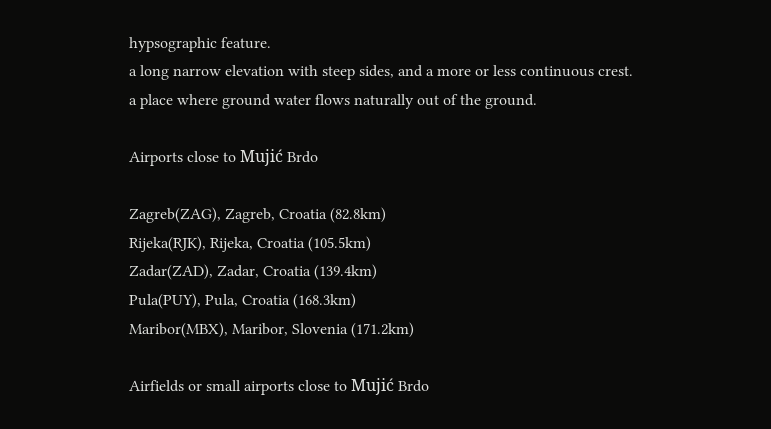hypsographic feature.
a long narrow elevation with steep sides, and a more or less continuous crest.
a place where ground water flows naturally out of the ground.

Airports close to Mujić Brdo

Zagreb(ZAG), Zagreb, Croatia (82.8km)
Rijeka(RJK), Rijeka, Croatia (105.5km)
Zadar(ZAD), Zadar, Croatia (139.4km)
Pula(PUY), Pula, Croatia (168.3km)
Maribor(MBX), Maribor, Slovenia (171.2km)

Airfields or small airports close to Mujić Brdo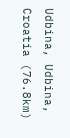Udbina, Udbina, Croatia (76.8km)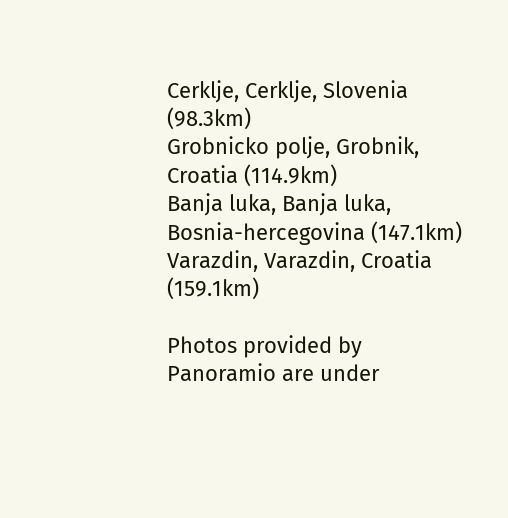Cerklje, Cerklje, Slovenia (98.3km)
Grobnicko polje, Grobnik, Croatia (114.9km)
Banja luka, Banja luka, Bosnia-hercegovina (147.1km)
Varazdin, Varazdin, Croatia (159.1km)

Photos provided by Panoramio are under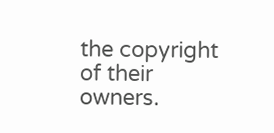the copyright of their owners.